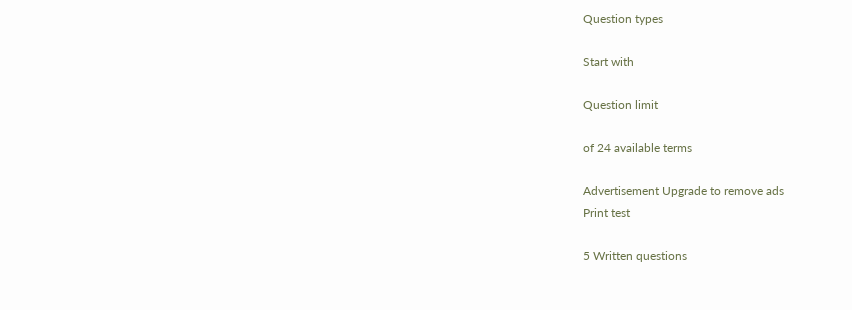Question types

Start with

Question limit

of 24 available terms

Advertisement Upgrade to remove ads
Print test

5 Written questions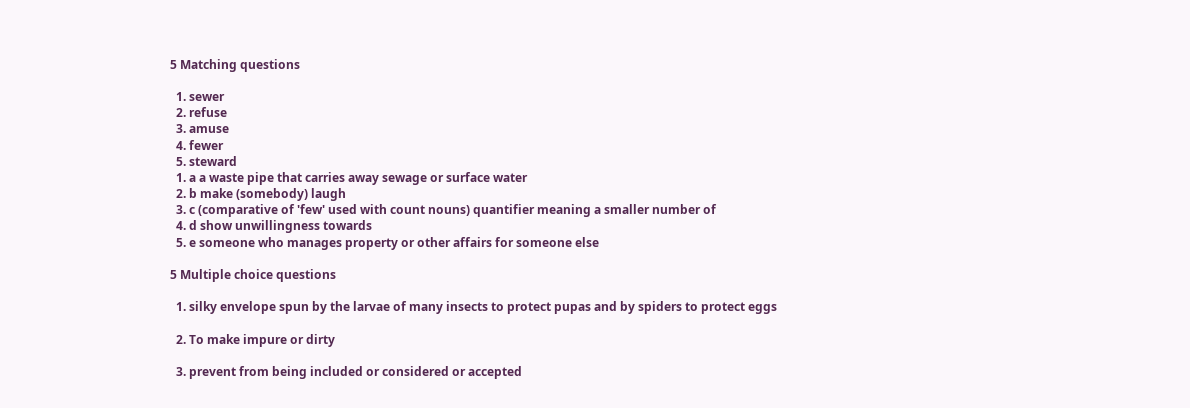5 Matching questions

  1. sewer
  2. refuse
  3. amuse
  4. fewer
  5. steward
  1. a a waste pipe that carries away sewage or surface water
  2. b make (somebody) laugh
  3. c (comparative of 'few' used with count nouns) quantifier meaning a smaller number of
  4. d show unwillingness towards
  5. e someone who manages property or other affairs for someone else

5 Multiple choice questions

  1. silky envelope spun by the larvae of many insects to protect pupas and by spiders to protect eggs

  2. To make impure or dirty

  3. prevent from being included or considered or accepted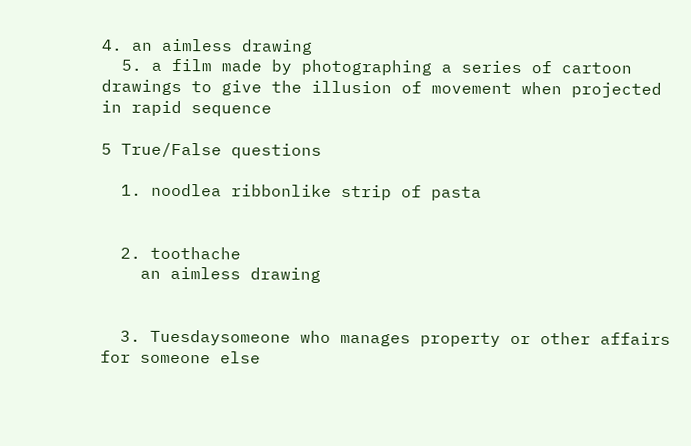4. an aimless drawing
  5. a film made by photographing a series of cartoon drawings to give the illusion of movement when projected in rapid sequence

5 True/False questions

  1. noodlea ribbonlike strip of pasta


  2. toothache
    an aimless drawing


  3. Tuesdaysomeone who manages property or other affairs for someone else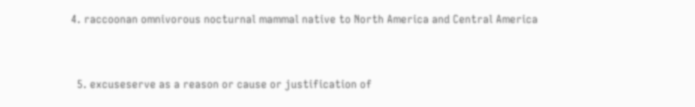4. raccoonan omnivorous nocturnal mammal native to North America and Central America


  5. excuseserve as a reason or cause or justification of